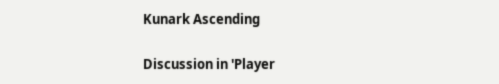Kunark Ascending

Discussion in 'Player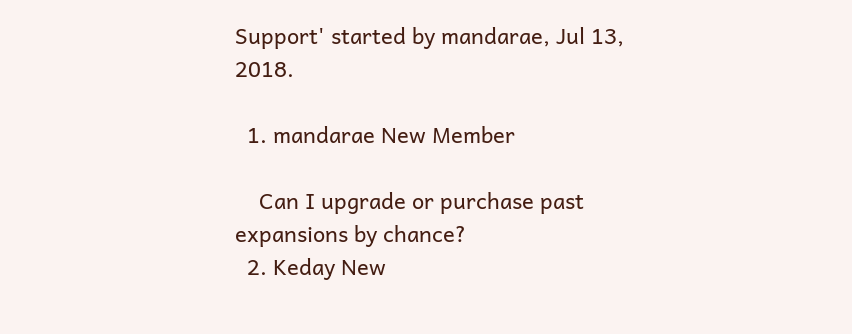Support' started by mandarae, Jul 13, 2018.

  1. mandarae New Member

    Can I upgrade or purchase past expansions by chance?
  2. Keday New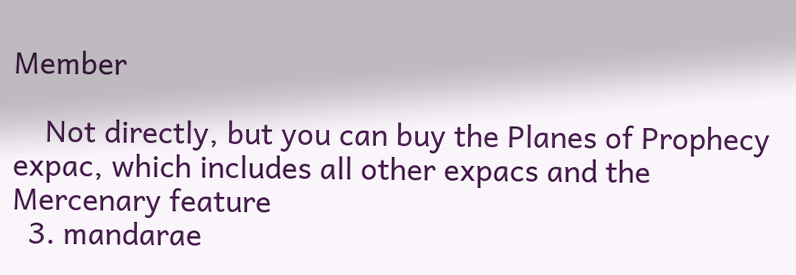Member

    Not directly, but you can buy the Planes of Prophecy expac, which includes all other expacs and the Mercenary feature
  3. mandarae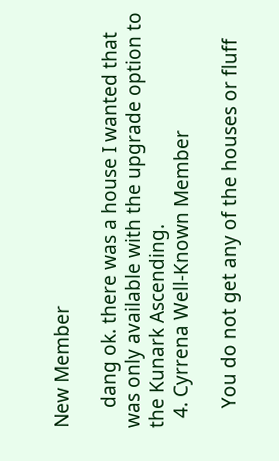New Member

    dang ok. there was a house I wanted that was only available with the upgrade option to the Kunark Ascending.
  4. Cyrrena Well-Known Member

    You do not get any of the houses or fluff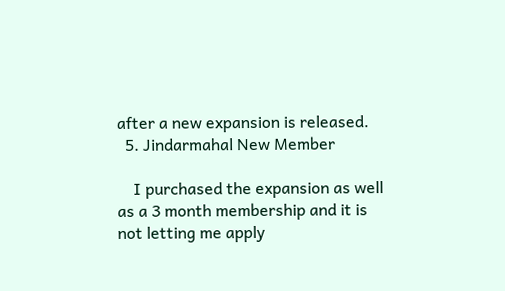after a new expansion is released.
  5. Jindarmahal New Member

    I purchased the expansion as well as a 3 month membership and it is not letting me apply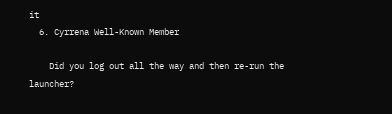it
  6. Cyrrena Well-Known Member

    Did you log out all the way and then re-run the launcher?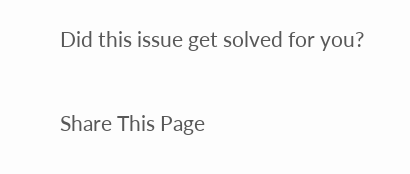Did this issue get solved for you?

Share This Page